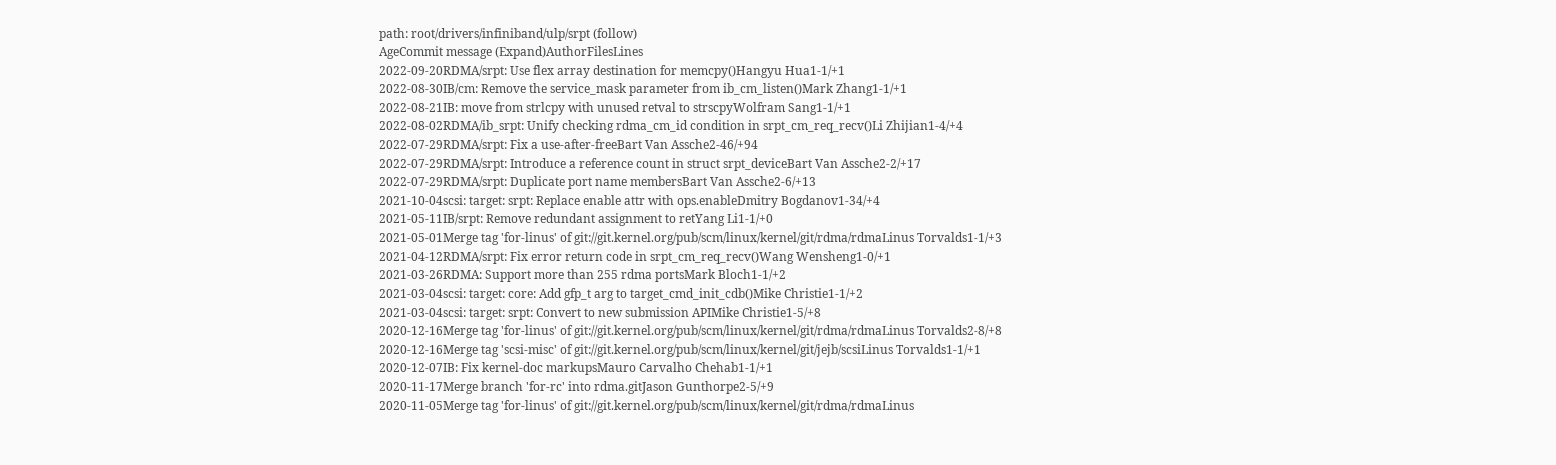path: root/drivers/infiniband/ulp/srpt (follow)
AgeCommit message (Expand)AuthorFilesLines
2022-09-20RDMA/srpt: Use flex array destination for memcpy()Hangyu Hua1-1/+1
2022-08-30IB/cm: Remove the service_mask parameter from ib_cm_listen()Mark Zhang1-1/+1
2022-08-21IB: move from strlcpy with unused retval to strscpyWolfram Sang1-1/+1
2022-08-02RDMA/ib_srpt: Unify checking rdma_cm_id condition in srpt_cm_req_recv()Li Zhijian1-4/+4
2022-07-29RDMA/srpt: Fix a use-after-freeBart Van Assche2-46/+94
2022-07-29RDMA/srpt: Introduce a reference count in struct srpt_deviceBart Van Assche2-2/+17
2022-07-29RDMA/srpt: Duplicate port name membersBart Van Assche2-6/+13
2021-10-04scsi: target: srpt: Replace enable attr with ops.enableDmitry Bogdanov1-34/+4
2021-05-11IB/srpt: Remove redundant assignment to retYang Li1-1/+0
2021-05-01Merge tag 'for-linus' of git://git.kernel.org/pub/scm/linux/kernel/git/rdma/rdmaLinus Torvalds1-1/+3
2021-04-12RDMA/srpt: Fix error return code in srpt_cm_req_recv()Wang Wensheng1-0/+1
2021-03-26RDMA: Support more than 255 rdma portsMark Bloch1-1/+2
2021-03-04scsi: target: core: Add gfp_t arg to target_cmd_init_cdb()Mike Christie1-1/+2
2021-03-04scsi: target: srpt: Convert to new submission APIMike Christie1-5/+8
2020-12-16Merge tag 'for-linus' of git://git.kernel.org/pub/scm/linux/kernel/git/rdma/rdmaLinus Torvalds2-8/+8
2020-12-16Merge tag 'scsi-misc' of git://git.kernel.org/pub/scm/linux/kernel/git/jejb/scsiLinus Torvalds1-1/+1
2020-12-07IB: Fix kernel-doc markupsMauro Carvalho Chehab1-1/+1
2020-11-17Merge branch 'for-rc' into rdma.gitJason Gunthorpe2-5/+9
2020-11-05Merge tag 'for-linus' of git://git.kernel.org/pub/scm/linux/kernel/git/rdma/rdmaLinus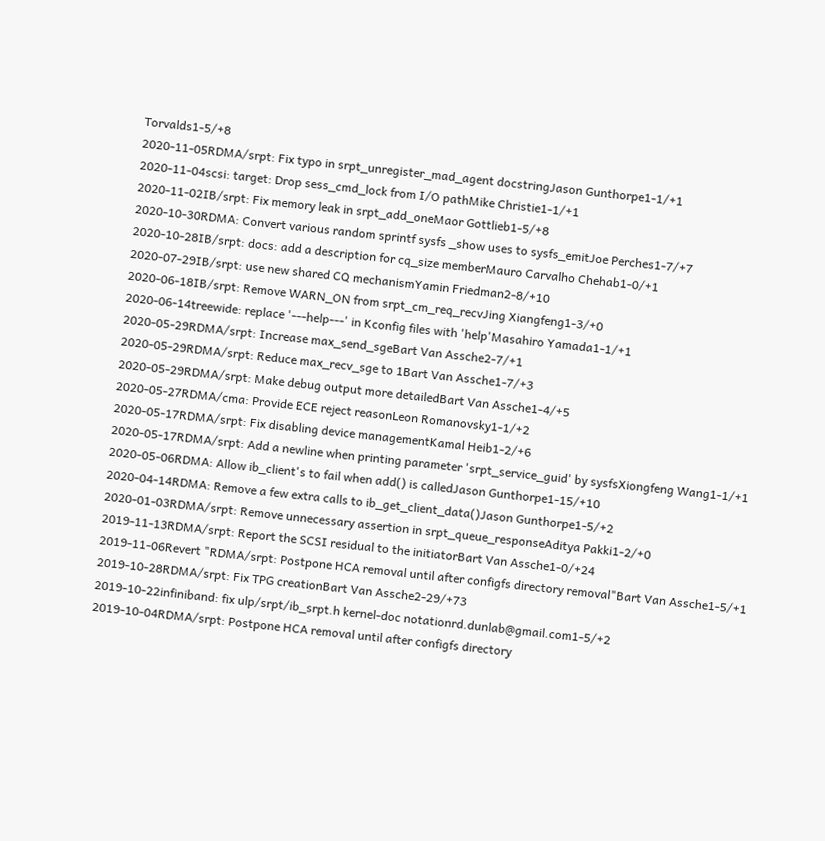Torvalds1-5/+8
2020-11-05RDMA/srpt: Fix typo in srpt_unregister_mad_agent docstringJason Gunthorpe1-1/+1
2020-11-04scsi: target: Drop sess_cmd_lock from I/O pathMike Christie1-1/+1
2020-11-02IB/srpt: Fix memory leak in srpt_add_oneMaor Gottlieb1-5/+8
2020-10-30RDMA: Convert various random sprintf sysfs _show uses to sysfs_emitJoe Perches1-7/+7
2020-10-28IB/srpt: docs: add a description for cq_size memberMauro Carvalho Chehab1-0/+1
2020-07-29IB/srpt: use new shared CQ mechanismYamin Friedman2-8/+10
2020-06-18IB/srpt: Remove WARN_ON from srpt_cm_req_recvJing Xiangfeng1-3/+0
2020-06-14treewide: replace '---help---' in Kconfig files with 'help'Masahiro Yamada1-1/+1
2020-05-29RDMA/srpt: Increase max_send_sgeBart Van Assche2-7/+1
2020-05-29RDMA/srpt: Reduce max_recv_sge to 1Bart Van Assche1-7/+3
2020-05-29RDMA/srpt: Make debug output more detailedBart Van Assche1-4/+5
2020-05-27RDMA/cma: Provide ECE reject reasonLeon Romanovsky1-1/+2
2020-05-17RDMA/srpt: Fix disabling device managementKamal Heib1-2/+6
2020-05-17RDMA/srpt: Add a newline when printing parameter 'srpt_service_guid' by sysfsXiongfeng Wang1-1/+1
2020-05-06RDMA: Allow ib_client's to fail when add() is calledJason Gunthorpe1-15/+10
2020-04-14RDMA: Remove a few extra calls to ib_get_client_data()Jason Gunthorpe1-5/+2
2020-01-03RDMA/srpt: Remove unnecessary assertion in srpt_queue_responseAditya Pakki1-2/+0
2019-11-13RDMA/srpt: Report the SCSI residual to the initiatorBart Van Assche1-0/+24
2019-11-06Revert "RDMA/srpt: Postpone HCA removal until after configfs directory removal"Bart Van Assche1-5/+1
2019-10-28RDMA/srpt: Fix TPG creationBart Van Assche2-29/+73
2019-10-22infiniband: fix ulp/srpt/ib_srpt.h kernel-doc notationrd.dunlab@gmail.com1-5/+2
2019-10-04RDMA/srpt: Postpone HCA removal until after configfs directory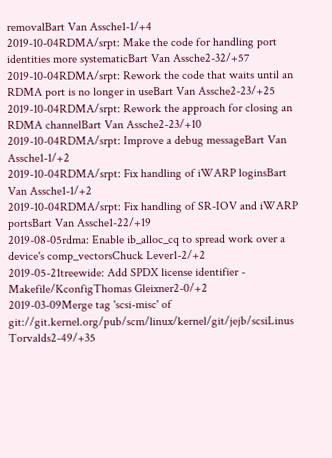removalBart Van Assche1-1/+4
2019-10-04RDMA/srpt: Make the code for handling port identities more systematicBart Van Assche2-32/+57
2019-10-04RDMA/srpt: Rework the code that waits until an RDMA port is no longer in useBart Van Assche2-23/+25
2019-10-04RDMA/srpt: Rework the approach for closing an RDMA channelBart Van Assche2-23/+10
2019-10-04RDMA/srpt: Improve a debug messageBart Van Assche1-1/+2
2019-10-04RDMA/srpt: Fix handling of iWARP loginsBart Van Assche1-1/+2
2019-10-04RDMA/srpt: Fix handling of SR-IOV and iWARP portsBart Van Assche1-22/+19
2019-08-05rdma: Enable ib_alloc_cq to spread work over a device's comp_vectorsChuck Lever1-2/+2
2019-05-21treewide: Add SPDX license identifier - Makefile/KconfigThomas Gleixner2-0/+2
2019-03-09Merge tag 'scsi-misc' of git://git.kernel.org/pub/scm/linux/kernel/git/jejb/scsiLinus Torvalds2-49/+35